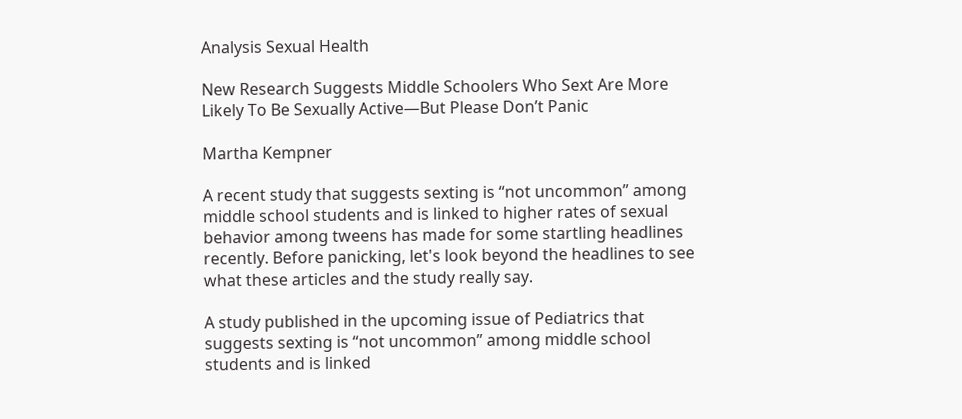Analysis Sexual Health

New Research Suggests Middle Schoolers Who Sext Are More Likely To Be Sexually Active—But Please Don’t Panic

Martha Kempner

A recent study that suggests sexting is “not uncommon” among middle school students and is linked to higher rates of sexual behavior among tweens has made for some startling headlines recently. Before panicking, let's look beyond the headlines to see what these articles and the study really say.

A study published in the upcoming issue of Pediatrics that suggests sexting is “not uncommon” among middle school students and is linked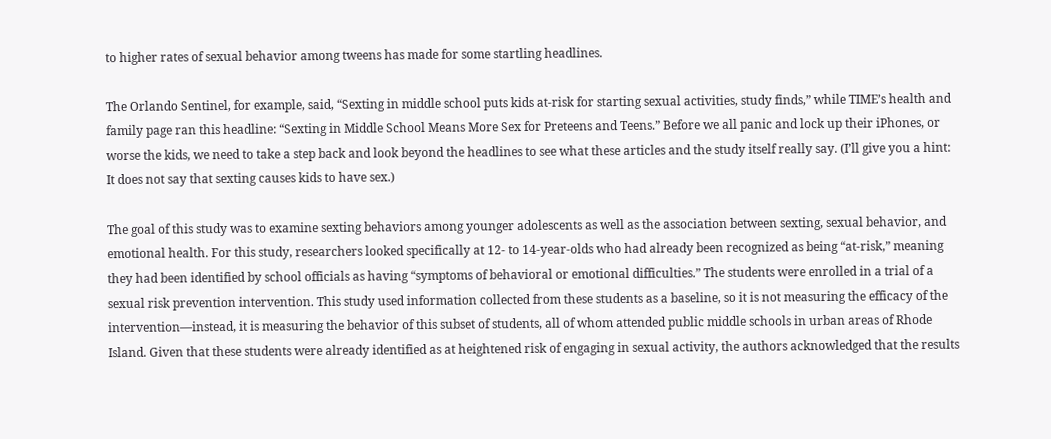to higher rates of sexual behavior among tweens has made for some startling headlines.

The Orlando Sentinel, for example, said, “Sexting in middle school puts kids at-risk for starting sexual activities, study finds,” while TIME’s health and family page ran this headline: “Sexting in Middle School Means More Sex for Preteens and Teens.” Before we all panic and lock up their iPhones, or worse the kids, we need to take a step back and look beyond the headlines to see what these articles and the study itself really say. (I’ll give you a hint: It does not say that sexting causes kids to have sex.)

The goal of this study was to examine sexting behaviors among younger adolescents as well as the association between sexting, sexual behavior, and emotional health. For this study, researchers looked specifically at 12- to 14-year-olds who had already been recognized as being “at-risk,” meaning they had been identified by school officials as having “symptoms of behavioral or emotional difficulties.” The students were enrolled in a trial of a sexual risk prevention intervention. This study used information collected from these students as a baseline, so it is not measuring the efficacy of the intervention—instead, it is measuring the behavior of this subset of students, all of whom attended public middle schools in urban areas of Rhode Island. Given that these students were already identified as at heightened risk of engaging in sexual activity, the authors acknowledged that the results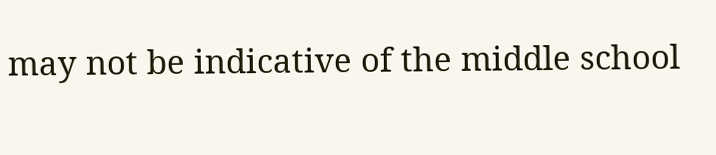may not be indicative of the middle school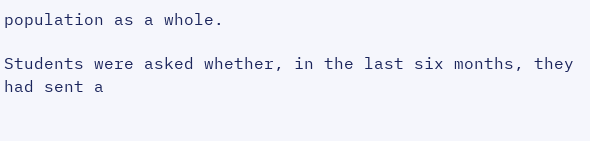population as a whole.

Students were asked whether, in the last six months, they had sent a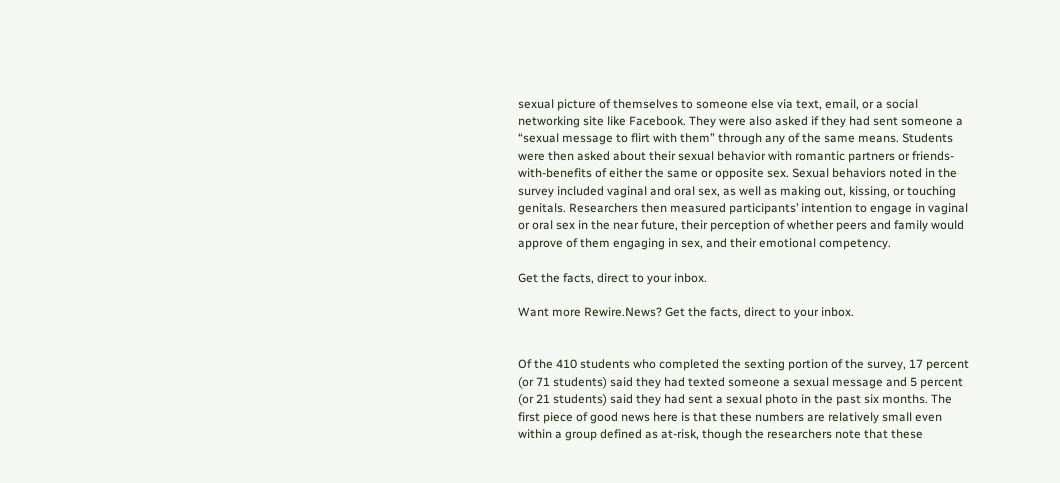sexual picture of themselves to someone else via text, email, or a social networking site like Facebook. They were also asked if they had sent someone a “sexual message to flirt with them” through any of the same means. Students were then asked about their sexual behavior with romantic partners or friends-with-benefits of either the same or opposite sex. Sexual behaviors noted in the survey included vaginal and oral sex, as well as making out, kissing, or touching genitals. Researchers then measured participants’ intention to engage in vaginal or oral sex in the near future, their perception of whether peers and family would approve of them engaging in sex, and their emotional competency.

Get the facts, direct to your inbox.

Want more Rewire.News? Get the facts, direct to your inbox.


Of the 410 students who completed the sexting portion of the survey, 17 percent (or 71 students) said they had texted someone a sexual message and 5 percent (or 21 students) said they had sent a sexual photo in the past six months. The first piece of good news here is that these numbers are relatively small even within a group defined as at-risk, though the researchers note that these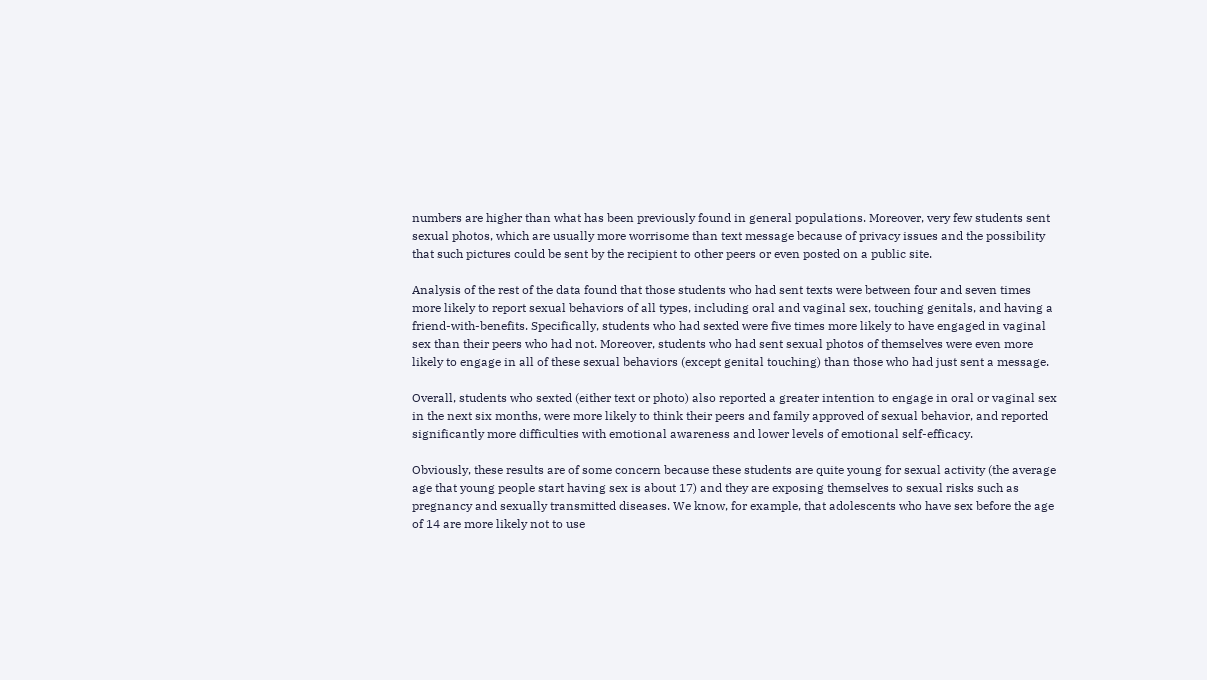numbers are higher than what has been previously found in general populations. Moreover, very few students sent sexual photos, which are usually more worrisome than text message because of privacy issues and the possibility that such pictures could be sent by the recipient to other peers or even posted on a public site.

Analysis of the rest of the data found that those students who had sent texts were between four and seven times more likely to report sexual behaviors of all types, including oral and vaginal sex, touching genitals, and having a friend-with-benefits. Specifically, students who had sexted were five times more likely to have engaged in vaginal sex than their peers who had not. Moreover, students who had sent sexual photos of themselves were even more likely to engage in all of these sexual behaviors (except genital touching) than those who had just sent a message.

Overall, students who sexted (either text or photo) also reported a greater intention to engage in oral or vaginal sex in the next six months, were more likely to think their peers and family approved of sexual behavior, and reported significantly more difficulties with emotional awareness and lower levels of emotional self-efficacy.

Obviously, these results are of some concern because these students are quite young for sexual activity (the average age that young people start having sex is about 17) and they are exposing themselves to sexual risks such as pregnancy and sexually transmitted diseases. We know, for example, that adolescents who have sex before the age of 14 are more likely not to use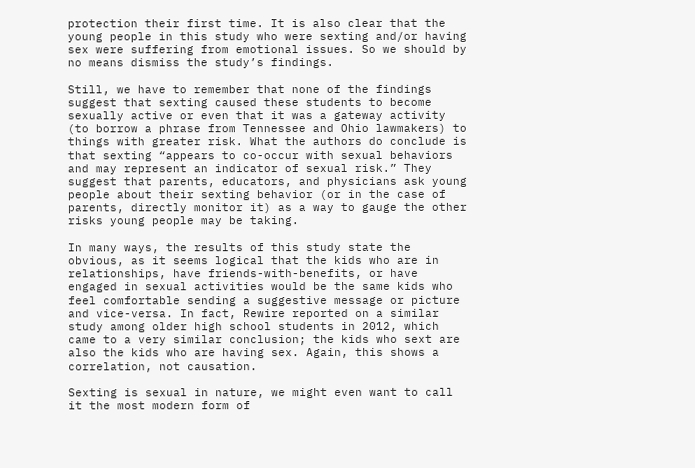protection their first time. It is also clear that the young people in this study who were sexting and/or having sex were suffering from emotional issues. So we should by no means dismiss the study’s findings.

Still, we have to remember that none of the findings suggest that sexting caused these students to become sexually active or even that it was a gateway activity (to borrow a phrase from Tennessee and Ohio lawmakers) to things with greater risk. What the authors do conclude is that sexting “appears to co-occur with sexual behaviors and may represent an indicator of sexual risk.” They suggest that parents, educators, and physicians ask young people about their sexting behavior (or in the case of parents, directly monitor it) as a way to gauge the other risks young people may be taking.

In many ways, the results of this study state the obvious, as it seems logical that the kids who are in relationships, have friends-with-benefits, or have engaged in sexual activities would be the same kids who feel comfortable sending a suggestive message or picture and vice-versa. In fact, Rewire reported on a similar study among older high school students in 2012, which came to a very similar conclusion; the kids who sext are also the kids who are having sex. Again, this shows a correlation, not causation.

Sexting is sexual in nature, we might even want to call it the most modern form of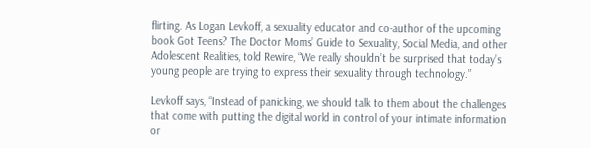flirting. As Logan Levkoff, a sexuality educator and co-author of the upcoming book Got Teens? The Doctor Moms’ Guide to Sexuality, Social Media, and other Adolescent Realities, told Rewire, “We really shouldn’t be surprised that today’s young people are trying to express their sexuality through technology.”

Levkoff says, “Instead of panicking, we should talk to them about the challenges that come with putting the digital world in control of your intimate information or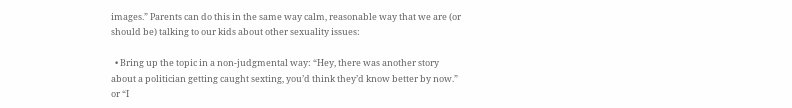images.” Parents can do this in the same way calm, reasonable way that we are (or should be) talking to our kids about other sexuality issues:

  • Bring up the topic in a non-judgmental way: “Hey, there was another story about a politician getting caught sexting, you’d think they’d know better by now.” or “I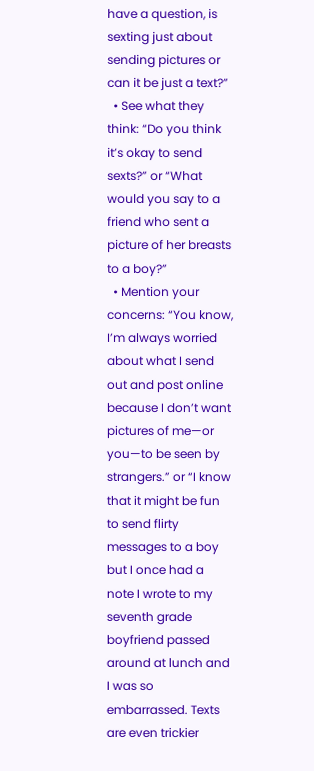have a question, is sexting just about sending pictures or can it be just a text?”
  • See what they think: “Do you think it’s okay to send sexts?” or “What would you say to a friend who sent a picture of her breasts to a boy?”
  • Mention your concerns: “You know, I’m always worried about what I send out and post online because I don’t want pictures of me—or you—to be seen by strangers.” or “I know that it might be fun to send flirty messages to a boy but I once had a note I wrote to my seventh grade boyfriend passed around at lunch and I was so embarrassed. Texts are even trickier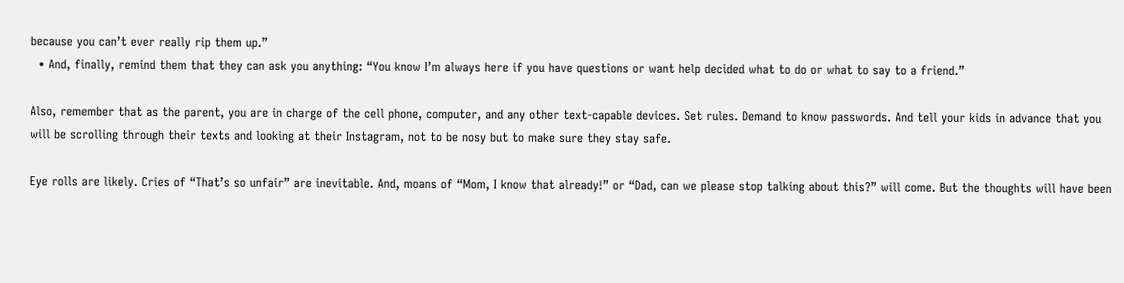because you can’t ever really rip them up.”
  • And, finally, remind them that they can ask you anything: “You know I’m always here if you have questions or want help decided what to do or what to say to a friend.”

Also, remember that as the parent, you are in charge of the cell phone, computer, and any other text-capable devices. Set rules. Demand to know passwords. And tell your kids in advance that you will be scrolling through their texts and looking at their Instagram, not to be nosy but to make sure they stay safe.

Eye rolls are likely. Cries of “That’s so unfair” are inevitable. And, moans of “Mom, I know that already!” or “Dad, can we please stop talking about this?” will come. But the thoughts will have been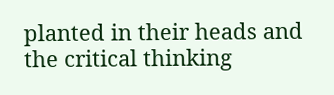planted in their heads and the critical thinking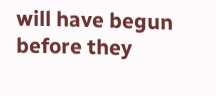will have begun before they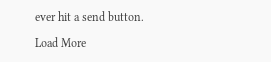ever hit a send button.

Load More